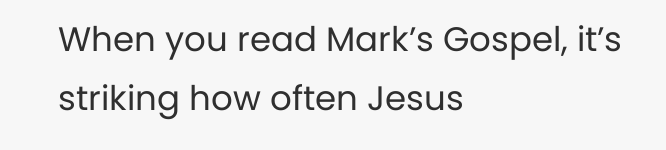When you read Mark’s Gospel, it’s striking how often Jesus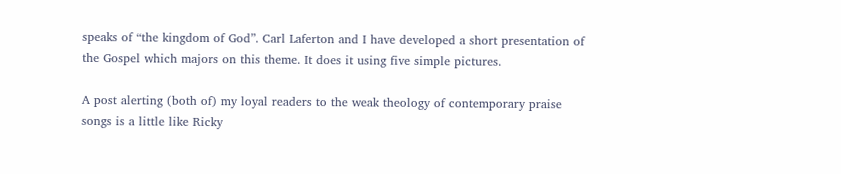speaks of “the kingdom of God”. Carl Laferton and I have developed a short presentation of the Gospel which majors on this theme. It does it using five simple pictures.

A post alerting (both of) my loyal readers to the weak theology of contemporary praise songs is a little like Ricky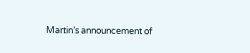Martin’s announcement of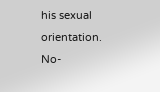his sexual orientation. No-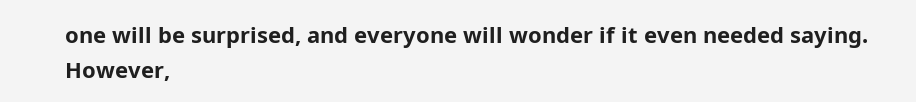one will be surprised, and everyone will wonder if it even needed saying. However,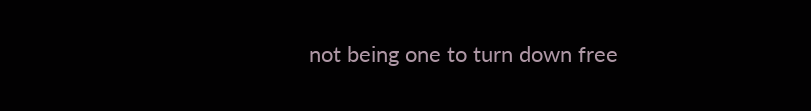not being one to turn down free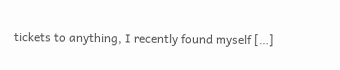tickets to anything, I recently found myself […]